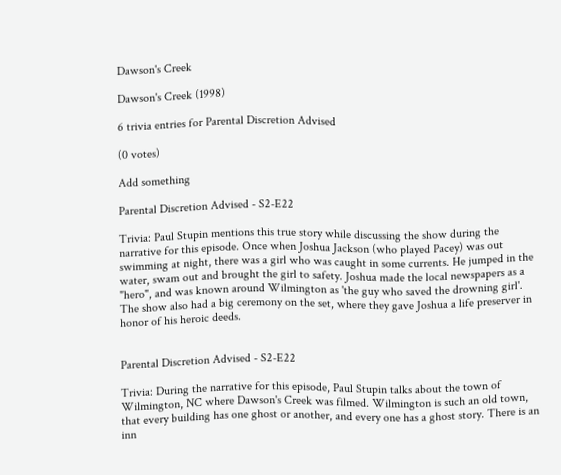Dawson's Creek

Dawson's Creek (1998)

6 trivia entries for Parental Discretion Advised

(0 votes)

Add something

Parental Discretion Advised - S2-E22

Trivia: Paul Stupin mentions this true story while discussing the show during the narrative for this episode. Once when Joshua Jackson (who played Pacey) was out swimming at night, there was a girl who was caught in some currents. He jumped in the water, swam out and brought the girl to safety. Joshua made the local newspapers as a "hero", and was known around Wilmington as 'the guy who saved the drowning girl'. The show also had a big ceremony on the set, where they gave Joshua a life preserver in honor of his heroic deeds.


Parental Discretion Advised - S2-E22

Trivia: During the narrative for this episode, Paul Stupin talks about the town of Wilmington, NC where Dawson's Creek was filmed. Wilmington is such an old town, that every building has one ghost or another, and every one has a ghost story. There is an inn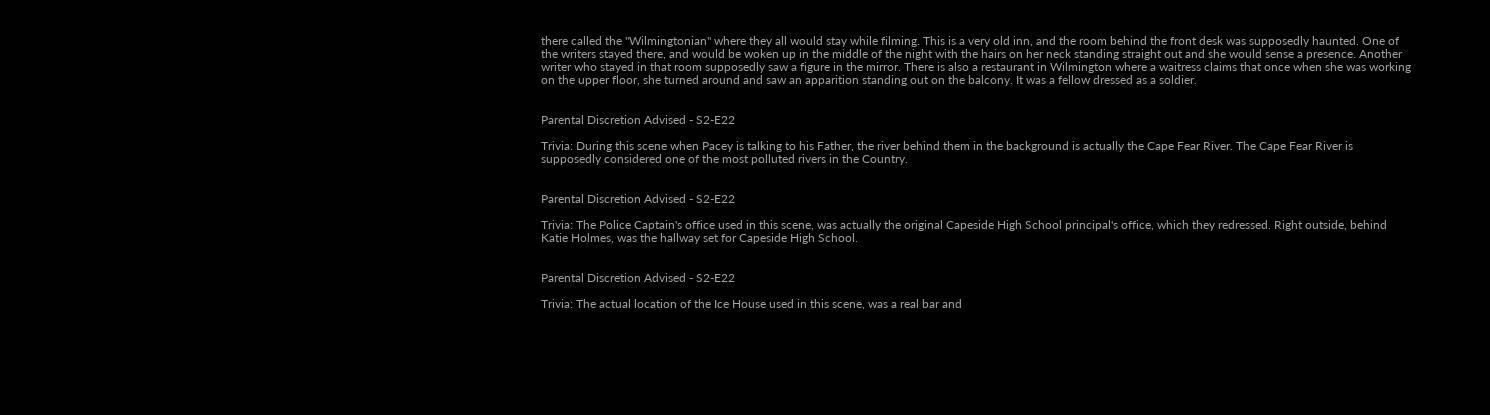there called the "Wilmingtonian" where they all would stay while filming. This is a very old inn, and the room behind the front desk was supposedly haunted. One of the writers stayed there, and would be woken up in the middle of the night with the hairs on her neck standing straight out and she would sense a presence. Another writer who stayed in that room supposedly saw a figure in the mirror. There is also a restaurant in Wilmington where a waitress claims that once when she was working on the upper floor, she turned around and saw an apparition standing out on the balcony. It was a fellow dressed as a soldier.


Parental Discretion Advised - S2-E22

Trivia: During this scene when Pacey is talking to his Father, the river behind them in the background is actually the Cape Fear River. The Cape Fear River is supposedly considered one of the most polluted rivers in the Country.


Parental Discretion Advised - S2-E22

Trivia: The Police Captain's office used in this scene, was actually the original Capeside High School principal's office, which they redressed. Right outside, behind Katie Holmes, was the hallway set for Capeside High School.


Parental Discretion Advised - S2-E22

Trivia: The actual location of the Ice House used in this scene, was a real bar and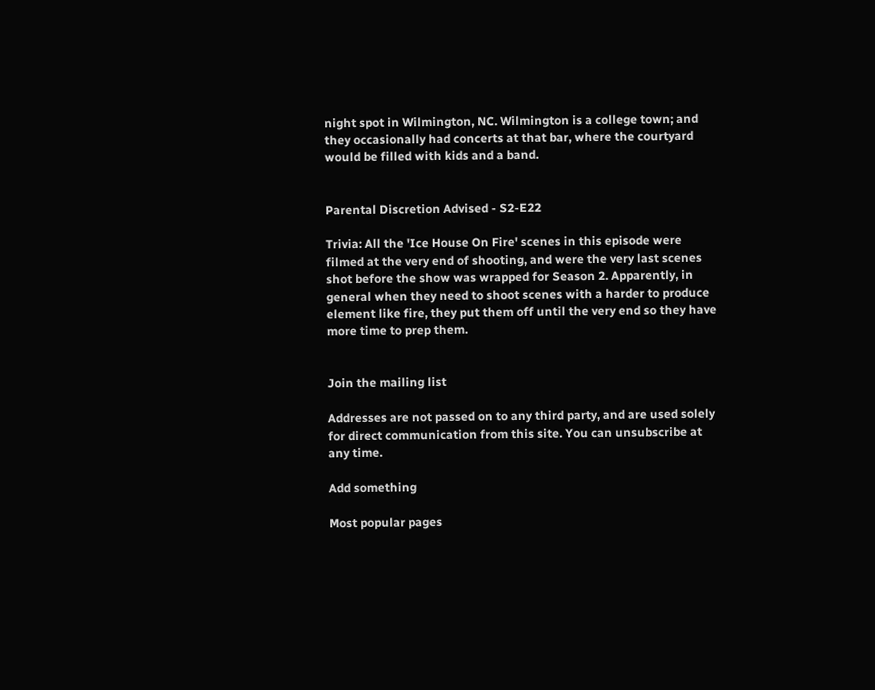night spot in Wilmington, NC. Wilmington is a college town; and they occasionally had concerts at that bar, where the courtyard would be filled with kids and a band.


Parental Discretion Advised - S2-E22

Trivia: All the 'Ice House On Fire' scenes in this episode were filmed at the very end of shooting, and were the very last scenes shot before the show was wrapped for Season 2. Apparently, in general when they need to shoot scenes with a harder to produce element like fire, they put them off until the very end so they have more time to prep them.


Join the mailing list

Addresses are not passed on to any third party, and are used solely for direct communication from this site. You can unsubscribe at any time.

Add something

Most popular pages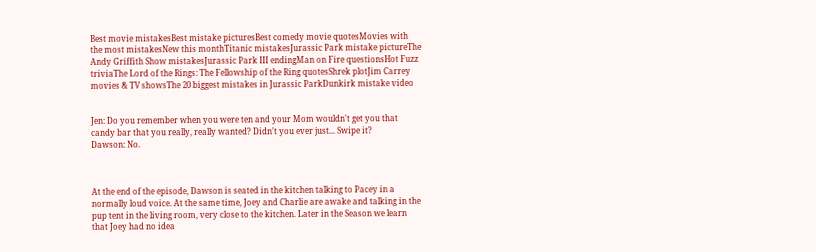Best movie mistakesBest mistake picturesBest comedy movie quotesMovies with the most mistakesNew this monthTitanic mistakesJurassic Park mistake pictureThe Andy Griffith Show mistakesJurassic Park III endingMan on Fire questionsHot Fuzz triviaThe Lord of the Rings: The Fellowship of the Ring quotesShrek plotJim Carrey movies & TV showsThe 20 biggest mistakes in Jurassic ParkDunkirk mistake video


Jen: Do you remember when you were ten and your Mom wouldn't get you that candy bar that you really, really wanted? Didn't you ever just... Swipe it?
Dawson: No.



At the end of the episode, Dawson is seated in the kitchen talking to Pacey in a normally loud voice. At the same time, Joey and Charlie are awake and talking in the pup tent in the living room, very close to the kitchen. Later in the Season we learn that Joey had no idea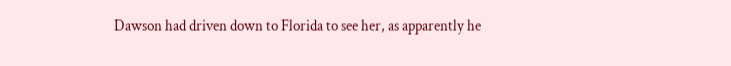Dawson had driven down to Florida to see her, as apparently he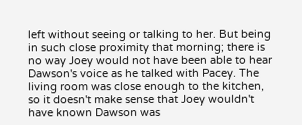left without seeing or talking to her. But being in such close proximity that morning; there is no way Joey would not have been able to hear Dawson's voice as he talked with Pacey. The living room was close enough to the kitchen, so it doesn't make sense that Joey wouldn't have known Dawson was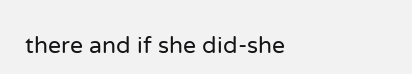there and if she did-she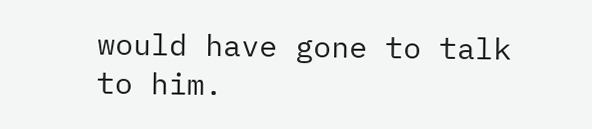would have gone to talk to him.